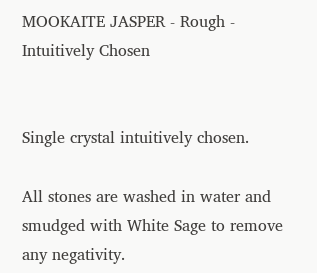MOOKAITE JASPER - Rough - Intuitively Chosen


Single crystal intuitively chosen.

All stones are washed in water and smudged with White Sage to remove any negativity.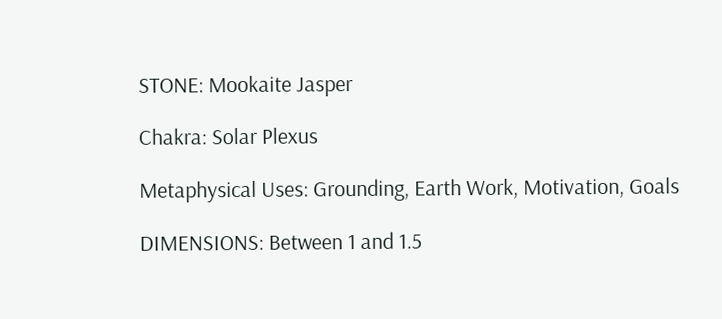STONE: Mookaite Jasper

Chakra: Solar Plexus

Metaphysical Uses: Grounding, Earth Work, Motivation, Goals

DIMENSIONS: Between 1 and 1.5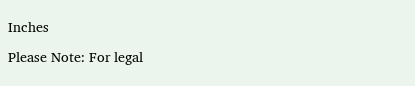Inches

Please Note: For legal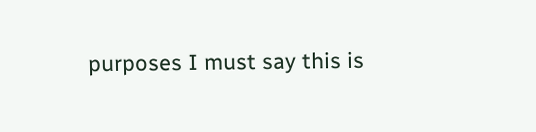purposes I must say this is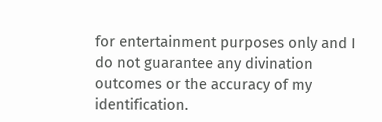for entertainment purposes only and I do not guarantee any divination outcomes or the accuracy of my identification.